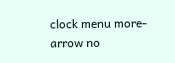clock menu more-arrow no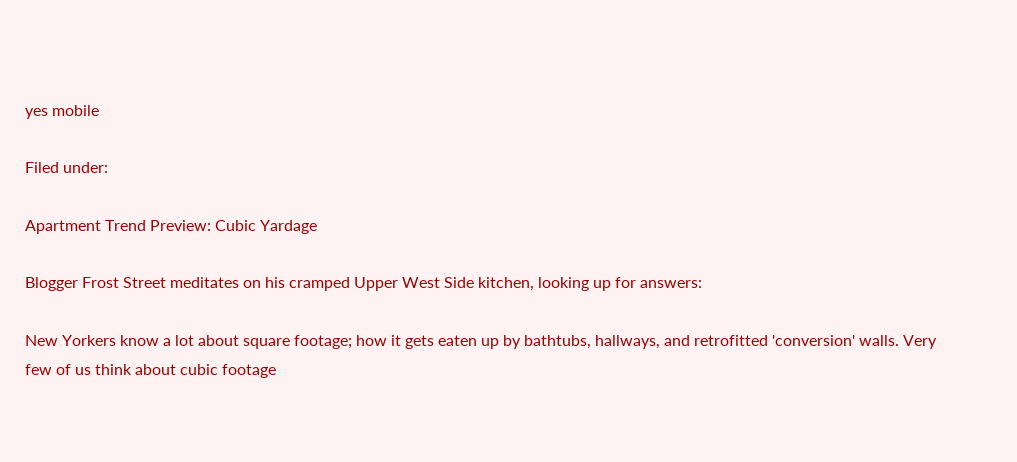yes mobile

Filed under:

Apartment Trend Preview: Cubic Yardage

Blogger Frost Street meditates on his cramped Upper West Side kitchen, looking up for answers:

New Yorkers know a lot about square footage; how it gets eaten up by bathtubs, hallways, and retrofitted 'conversion' walls. Very few of us think about cubic footage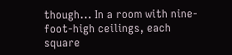though... In a room with nine-foot-high ceilings, each square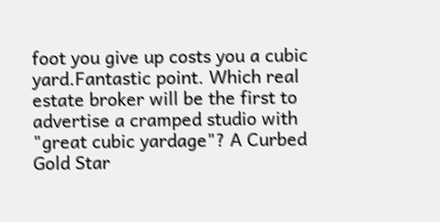foot you give up costs you a cubic yard.Fantastic point. Which real estate broker will be the first to advertise a cramped studio with "great cubic yardage"? A Curbed Gold Star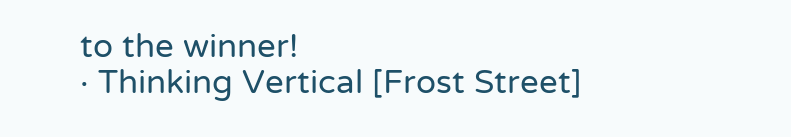to the winner!
· Thinking Vertical [Frost Street]